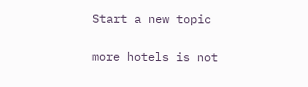Start a new topic

more hotels is not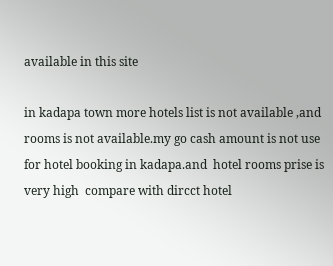available in this site

in kadapa town more hotels list is not available ,and rooms is not available.my go cash amount is not use for hotel booking in kadapa.and  hotel rooms prise is very high  compare with dircct hotel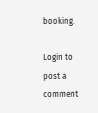booking.

Login to post a comment